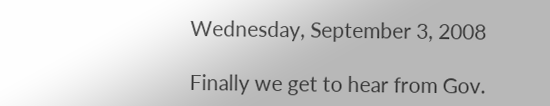Wednesday, September 3, 2008

Finally we get to hear from Gov.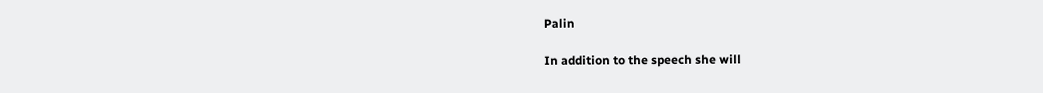Palin

In addition to the speech she will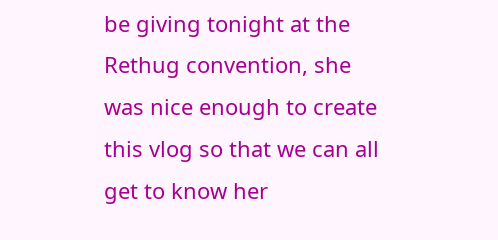be giving tonight at the Rethug convention, she was nice enough to create this vlog so that we can all get to know her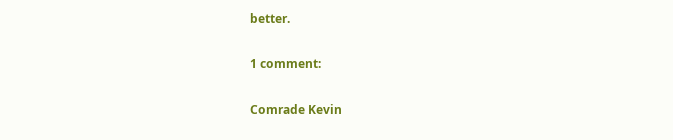better.

1 comment:

Comrade Kevin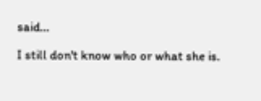said...

I still don't know who or what she is.